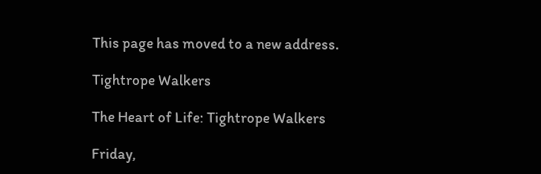This page has moved to a new address.

Tightrope Walkers

The Heart of Life: Tightrope Walkers

Friday,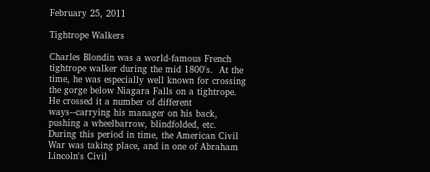February 25, 2011

Tightrope Walkers

Charles Blondin was a world-famous French tightrope walker during the mid 1800's.  At the time, he was especially well known for crossing the gorge below Niagara Falls on a tightrope.  He crossed it a number of different ways--carrying his manager on his back, pushing a wheelbarrow, blindfolded, etc.  During this period in time, the American Civil War was taking place, and in one of Abraham Lincoln's Civil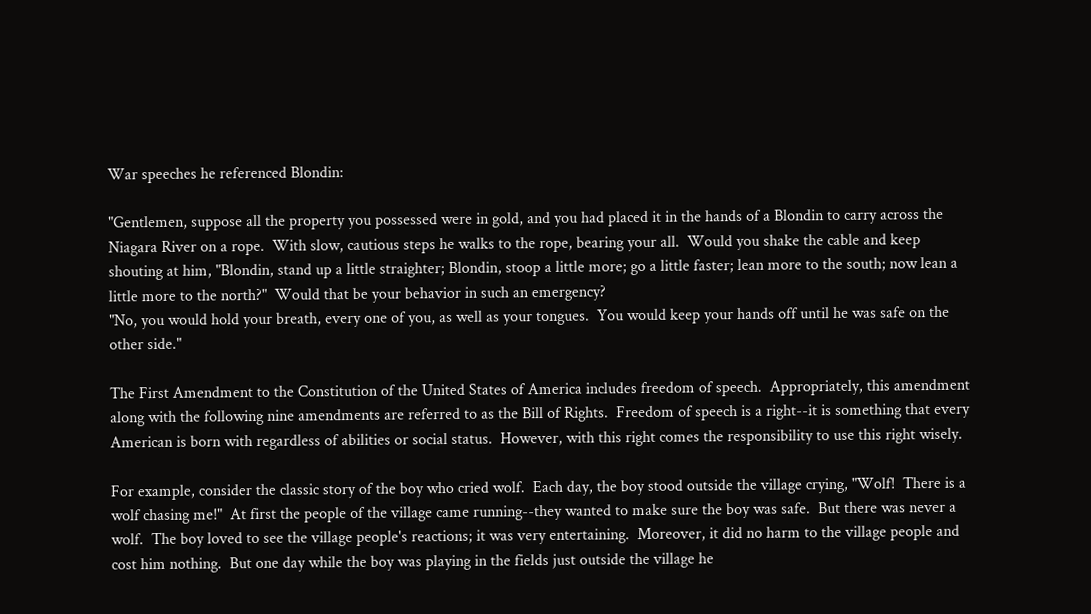War speeches he referenced Blondin:

"Gentlemen, suppose all the property you possessed were in gold, and you had placed it in the hands of a Blondin to carry across the Niagara River on a rope.  With slow, cautious steps he walks to the rope, bearing your all.  Would you shake the cable and keep shouting at him, "Blondin, stand up a little straighter; Blondin, stoop a little more; go a little faster; lean more to the south; now lean a little more to the north?"  Would that be your behavior in such an emergency?
"No, you would hold your breath, every one of you, as well as your tongues.  You would keep your hands off until he was safe on the other side."

The First Amendment to the Constitution of the United States of America includes freedom of speech.  Appropriately, this amendment along with the following nine amendments are referred to as the Bill of Rights.  Freedom of speech is a right--it is something that every American is born with regardless of abilities or social status.  However, with this right comes the responsibility to use this right wisely.

For example, consider the classic story of the boy who cried wolf.  Each day, the boy stood outside the village crying, "Wolf!  There is a wolf chasing me!"  At first the people of the village came running--they wanted to make sure the boy was safe.  But there was never a wolf.  The boy loved to see the village people's reactions; it was very entertaining.  Moreover, it did no harm to the village people and cost him nothing.  But one day while the boy was playing in the fields just outside the village he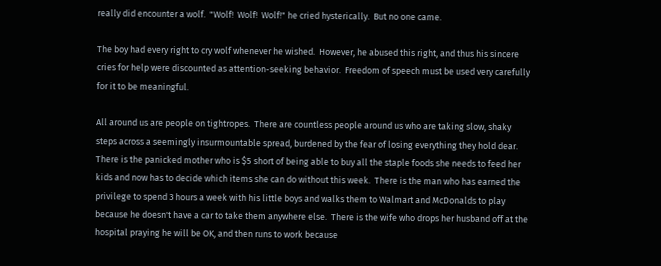really did encounter a wolf.  "Wolf!  Wolf!  Wolf!" he cried hysterically.  But no one came.

The boy had every right to cry wolf whenever he wished.  However, he abused this right, and thus his sincere cries for help were discounted as attention-seeking behavior.  Freedom of speech must be used very carefully for it to be meaningful.

All around us are people on tightropes.  There are countless people around us who are taking slow, shaky steps across a seemingly insurmountable spread, burdened by the fear of losing everything they hold dear.  There is the panicked mother who is $5 short of being able to buy all the staple foods she needs to feed her kids and now has to decide which items she can do without this week.  There is the man who has earned the privilege to spend 3 hours a week with his little boys and walks them to Walmart and McDonalds to play because he doesn't have a car to take them anywhere else.  There is the wife who drops her husband off at the hospital praying he will be OK, and then runs to work because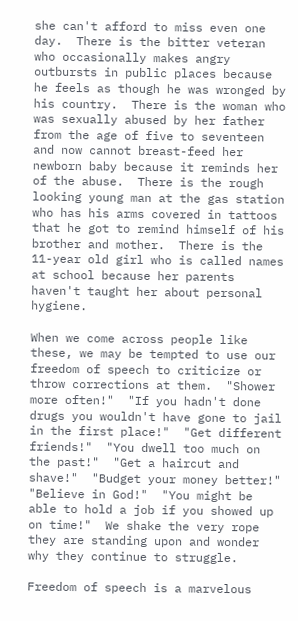she can't afford to miss even one day.  There is the bitter veteran who occasionally makes angry outbursts in public places because he feels as though he was wronged by his country.  There is the woman who was sexually abused by her father from the age of five to seventeen and now cannot breast-feed her newborn baby because it reminds her of the abuse.  There is the rough looking young man at the gas station who has his arms covered in tattoos that he got to remind himself of his brother and mother.  There is the 11-year old girl who is called names at school because her parents haven't taught her about personal hygiene.

When we come across people like these, we may be tempted to use our freedom of speech to criticize or throw corrections at them.  "Shower more often!"  "If you hadn't done drugs you wouldn't have gone to jail in the first place!"  "Get different friends!"  "You dwell too much on the past!"  "Get a haircut and shave!"  "Budget your money better!"  "Believe in God!"  "You might be able to hold a job if you showed up on time!"  We shake the very rope they are standing upon and wonder why they continue to struggle.

Freedom of speech is a marvelous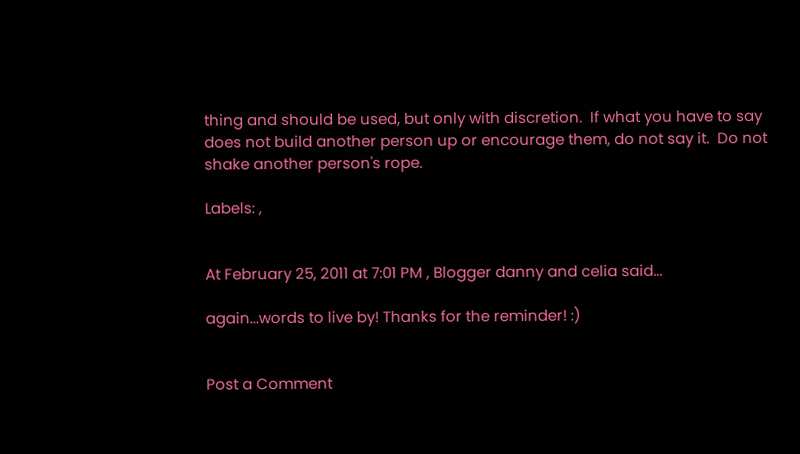thing and should be used, but only with discretion.  If what you have to say does not build another person up or encourage them, do not say it.  Do not shake another person's rope.

Labels: ,


At February 25, 2011 at 7:01 PM , Blogger danny and celia said...

again...words to live by! Thanks for the reminder! :)


Post a Comment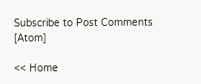Subscribe to Post Comments [Atom]

<< Home